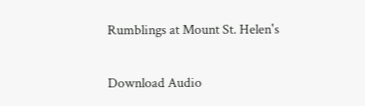Rumblings at Mount St. Helen's

Download Audio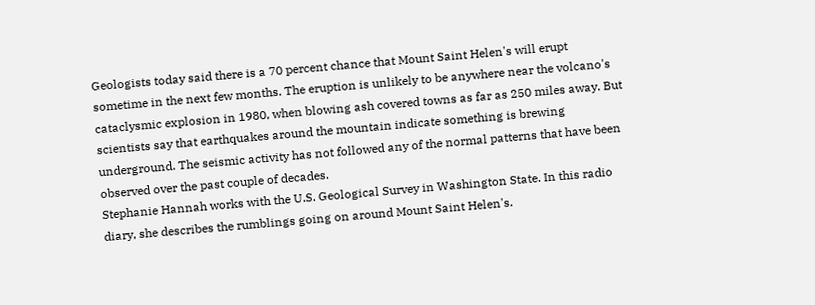Geologists today said there is a 70 percent chance that Mount Saint Helen's will erupt sometime in the next few months. The eruption is unlikely to be anywhere near the volcano's cataclysmic explosion in 1980, when blowing ash covered towns as far as 250 miles away. But scientists say that earthquakes around the mountain indicate something is brewing underground. The seismic activity has not followed any of the normal patterns that have been observed over the past couple of decades.
Stephanie Hannah works with the U.S. Geological Survey in Washington State. In this radio diary, she describes the rumblings going on around Mount Saint Helen's.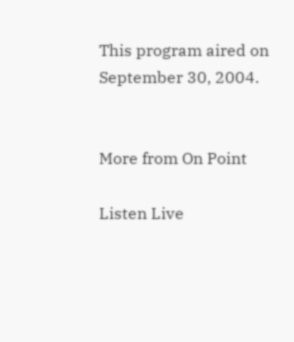This program aired on September 30, 2004.


More from On Point

Listen Live